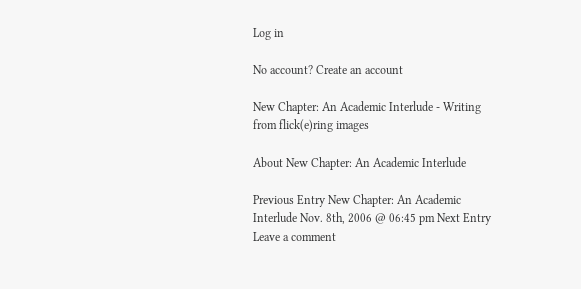Log in

No account? Create an account

New Chapter: An Academic Interlude - Writing from flick(e)ring images

About New Chapter: An Academic Interlude

Previous Entry New Chapter: An Academic Interlude Nov. 8th, 2006 @ 06:45 pm Next Entry
Leave a comment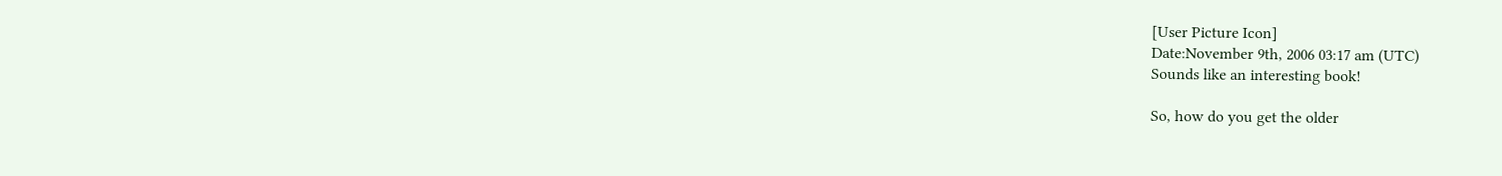[User Picture Icon]
Date:November 9th, 2006 03:17 am (UTC)
Sounds like an interesting book!

So, how do you get the older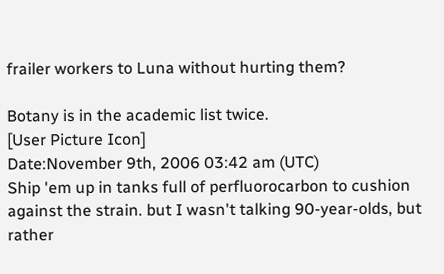frailer workers to Luna without hurting them?

Botany is in the academic list twice.
[User Picture Icon]
Date:November 9th, 2006 03:42 am (UTC)
Ship 'em up in tanks full of perfluorocarbon to cushion against the strain. but I wasn't talking 90-year-olds, but rather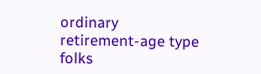ordinary retirement-age type folks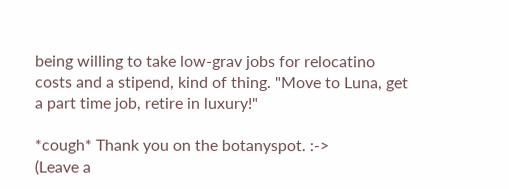being willing to take low-grav jobs for relocatino costs and a stipend, kind of thing. "Move to Luna, get a part time job, retire in luxury!"

*cough* Thank you on the botanyspot. :->
(Leave a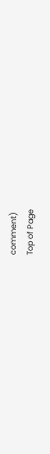comment)
Top of Page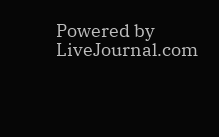Powered by LiveJournal.com